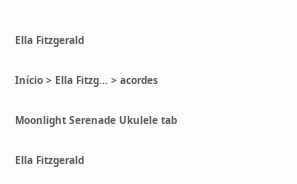Ella Fitzgerald

Início > Ella Fitzg... > acordes

Moonlight Serenade Ukulele tab

Ella Fitzgerald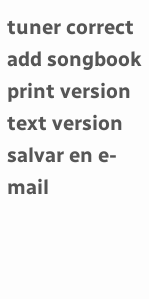tuner correct add songbook print version text version salvar en e-mail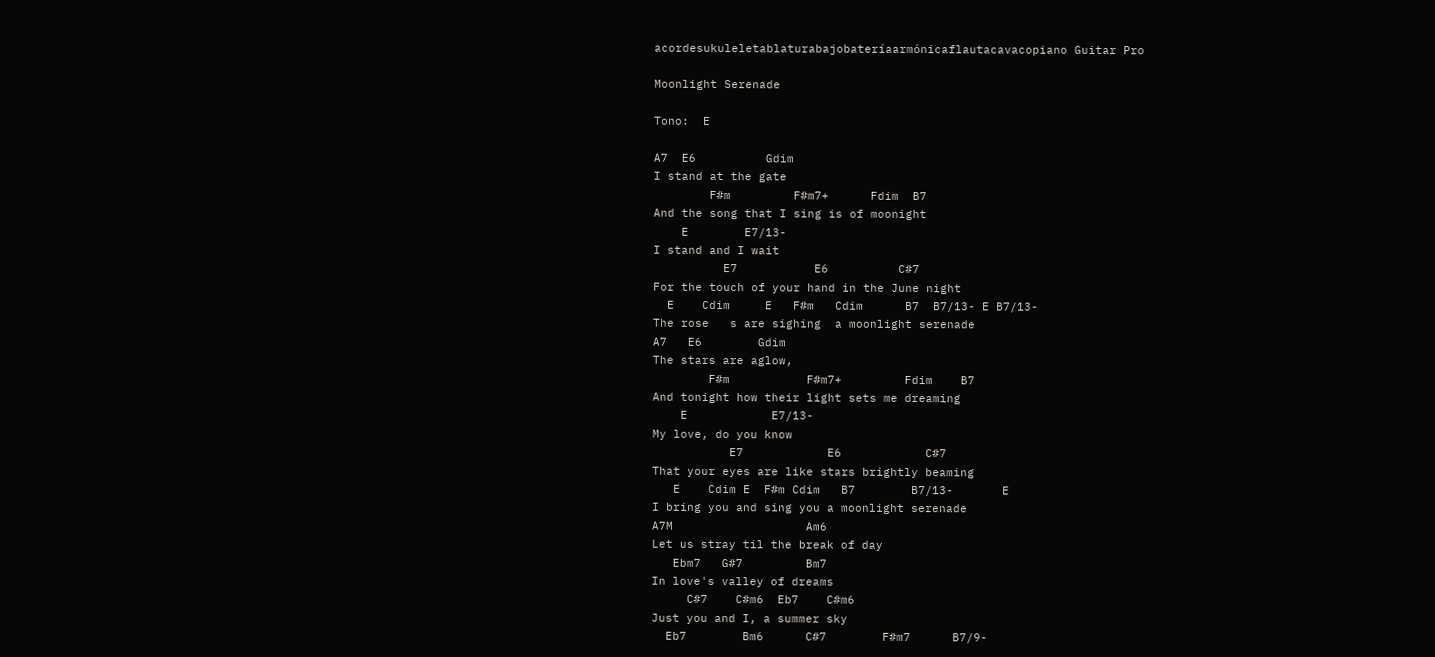acordesukuleletablaturabajobateríaarmónicaflautacavacopiano Guitar Pro

Moonlight Serenade

Tono:  E

A7  E6          Gdim
I stand at the gate
        F#m         F#m7+      Fdim  B7
And the song that I sing is of moonight
    E        E7/13-
I stand and I wait
          E7           E6          C#7
For the touch of your hand in the June night
  E    Cdim     E   F#m   Cdim      B7  B7/13- E B7/13-
The rose   s are sighing  a moonlight serenade
A7   E6        Gdim
The stars are aglow,
        F#m           F#m7+         Fdim    B7
And tonight how their light sets me dreaming
    E            E7/13-
My love, do you know
           E7            E6            C#7
That your eyes are like stars brightly beaming
   E    Cdim E  F#m Cdim   B7        B7/13-       E
I bring you and sing you a moonlight serenade
A7M                   Am6
Let us stray til the break of day
   Ebm7   G#7         Bm7
In love's valley of dreams
     C#7    C#m6  Eb7    C#m6
Just you and I, a summer sky
  Eb7        Bm6      C#7        F#m7      B7/9-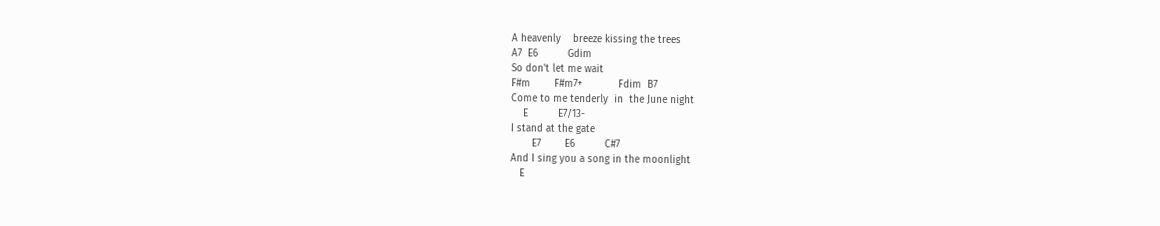A heavenly    breeze kissing the trees
A7  E6          Gdim
So don't let me wait
F#m        F#m7+            Fdim  B7
Come to me tenderly  in  the June night
    E          E7/13-
I stand at the gate
       E7        E6          C#7
And I sing you a song in the moonlight
   E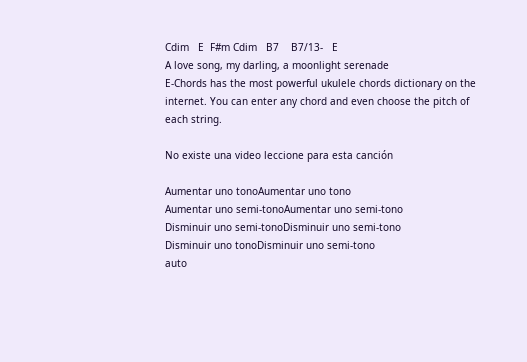Cdim   E  F#m Cdim   B7    B7/13-   E
A love song, my darling, a moonlight serenade
E-Chords has the most powerful ukulele chords dictionary on the internet. You can enter any chord and even choose the pitch of each string.

No existe una video leccione para esta canción

Aumentar uno tonoAumentar uno tono
Aumentar uno semi-tonoAumentar uno semi-tono
Disminuir uno semi-tonoDisminuir uno semi-tono
Disminuir uno tonoDisminuir uno semi-tono
auto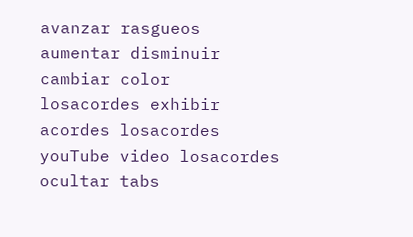avanzar rasgueos aumentar disminuir cambiar color
losacordes exhibir acordes losacordes youTube video losacordes ocultar tabs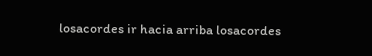losacordes ir hacia arriba losacordes